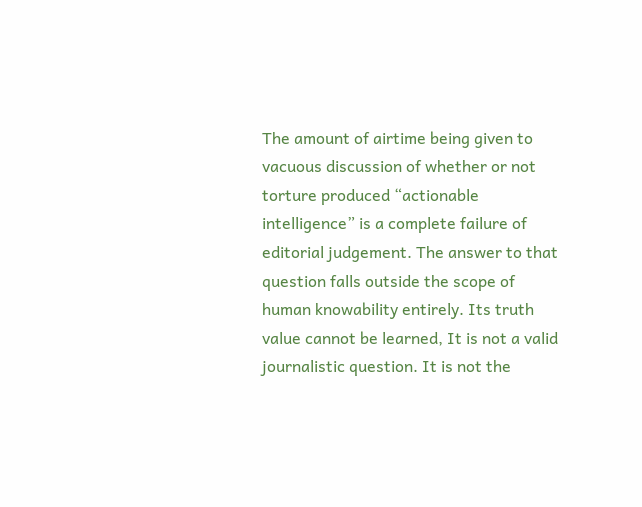The amount of airtime being given to vacuous discussion of whether or not torture produced “actionable intelligence” is a complete failure of editorial judgement. The answer to that question falls outside the scope of human knowability entirely. Its truth value cannot be learned, It is not a valid journalistic question. It is not the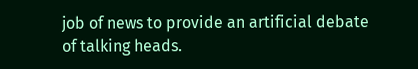job of news to provide an artificial debate of talking heads.